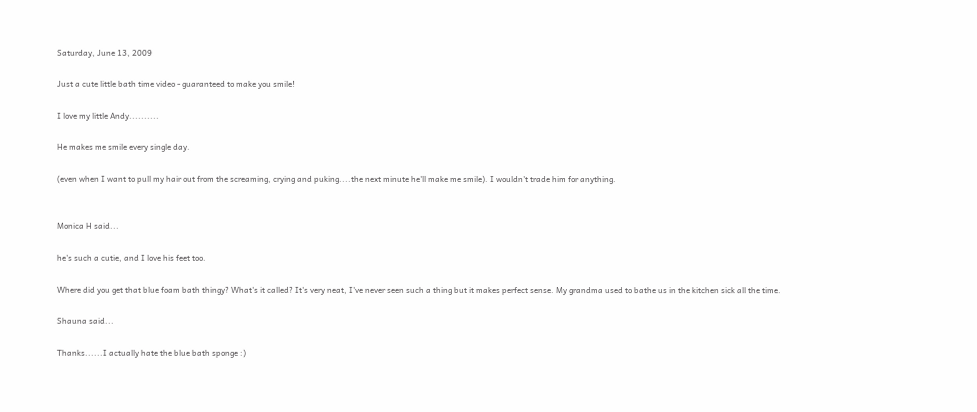Saturday, June 13, 2009

Just a cute little bath time video - guaranteed to make you smile!

I love my little Andy..........

He makes me smile every single day.

(even when I want to pull my hair out from the screaming, crying and puking....the next minute he'll make me smile). I wouldn't trade him for anything.


Monica H said...

he's such a cutie, and I love his feet too.

Where did you get that blue foam bath thingy? What's it called? It's very neat, I've never seen such a thing but it makes perfect sense. My grandma used to bathe us in the kitchen sick all the time.

Shauna said...

Thanks......I actually hate the blue bath sponge :)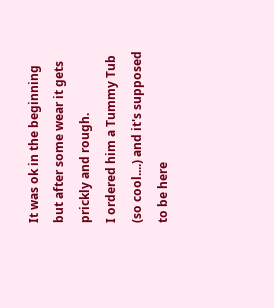It was ok in the beginning but after some wear it gets prickly and rough.
I ordered him a Tummy Tub (so cool....) and it's supposed to be here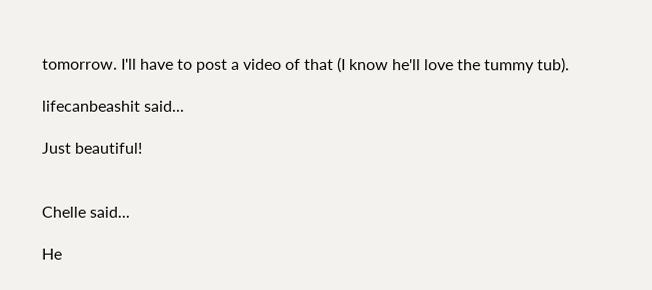tomorrow. I'll have to post a video of that (I know he'll love the tummy tub).

lifecanbeashit said...

Just beautiful!


Chelle said...

He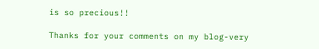is so precious!!

Thanks for your comments on my blog-very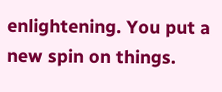enlightening. You put a new spin on things.